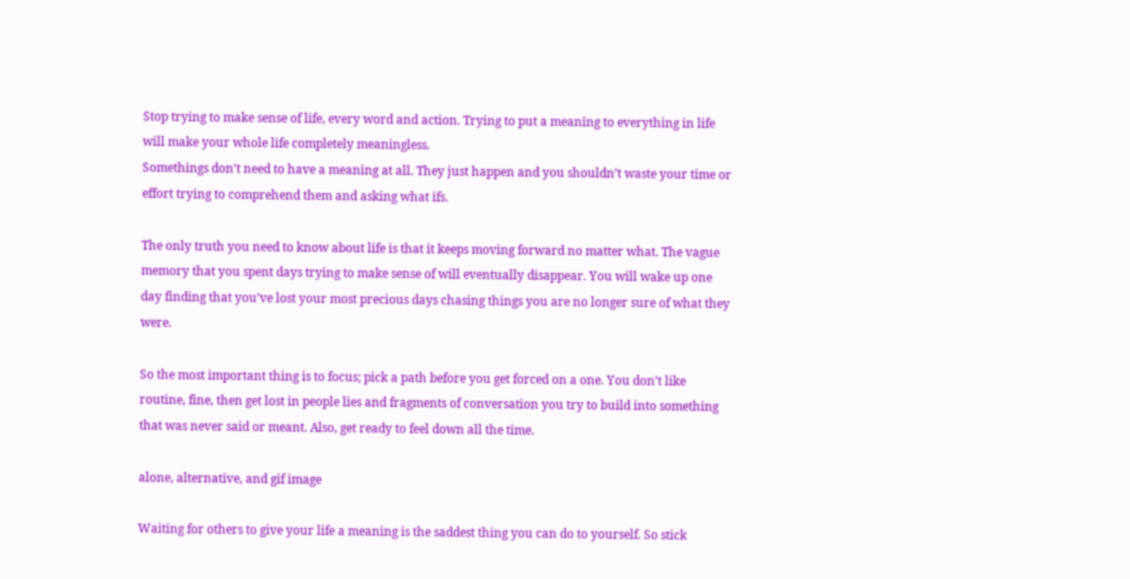Stop trying to make sense of life, every word and action. Trying to put a meaning to everything in life will make your whole life completely meaningless.
Somethings don’t need to have a meaning at all. They just happen and you shouldn’t waste your time or effort trying to comprehend them and asking what ifs.

The only truth you need to know about life is that it keeps moving forward no matter what. The vague memory that you spent days trying to make sense of will eventually disappear. You will wake up one day finding that you’ve lost your most precious days chasing things you are no longer sure of what they were.

So the most important thing is to focus; pick a path before you get forced on a one. You don’t like routine, fine, then get lost in people lies and fragments of conversation you try to build into something that was never said or meant. Also, get ready to feel down all the time.

alone, alternative, and gif image

Waiting for others to give your life a meaning is the saddest thing you can do to yourself. So stick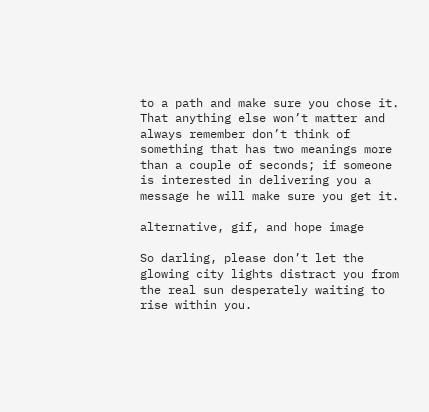to a path and make sure you chose it. That anything else won’t matter and always remember don’t think of something that has two meanings more than a couple of seconds; if someone is interested in delivering you a message he will make sure you get it.

alternative, gif, and hope image

So darling, please don’t let the glowing city lights distract you from the real sun desperately waiting to rise within you.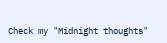Check my "Midnight thoughts"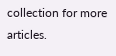collection for more articles.